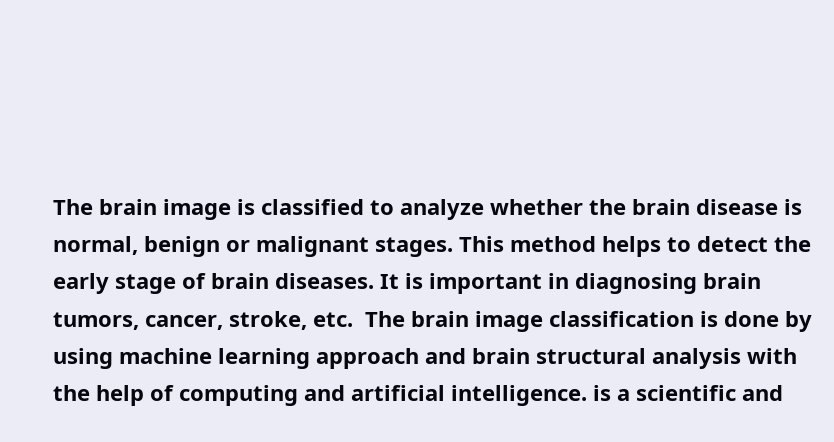The brain image is classified to analyze whether the brain disease is normal, benign or malignant stages. This method helps to detect the early stage of brain diseases. It is important in diagnosing brain tumors, cancer, stroke, etc.  The brain image classification is done by using machine learning approach and brain structural analysis with the help of computing and artificial intelligence. is a scientific and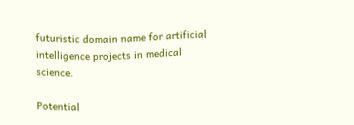futuristic domain name for artificial intelligence projects in medical science.

Potential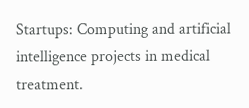Startups: Computing and artificial intelligence projects in medical treatment.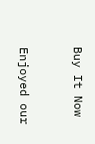Buy It Now


Enjoyed our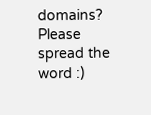domains? Please spread the word :)